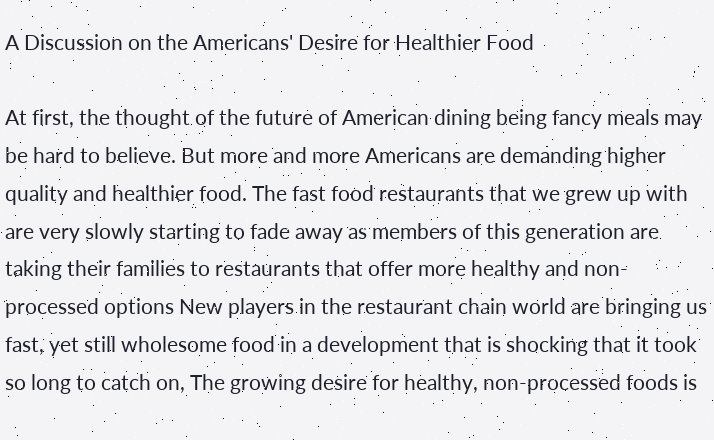A Discussion on the Americans' Desire for Healthier Food

At first, the thought of the future of American dining being fancy meals may be hard to believe. But more and more Americans are demanding higher quality and healthier food. The fast food restaurants that we grew up with are very slowly starting to fade away as members of this generation are taking their families to restaurants that offer more healthy and non-processed options New players in the restaurant chain world are bringing us fast, yet still wholesome food in a development that is shocking that it took so long to catch on, The growing desire for healthy, non-processed foods is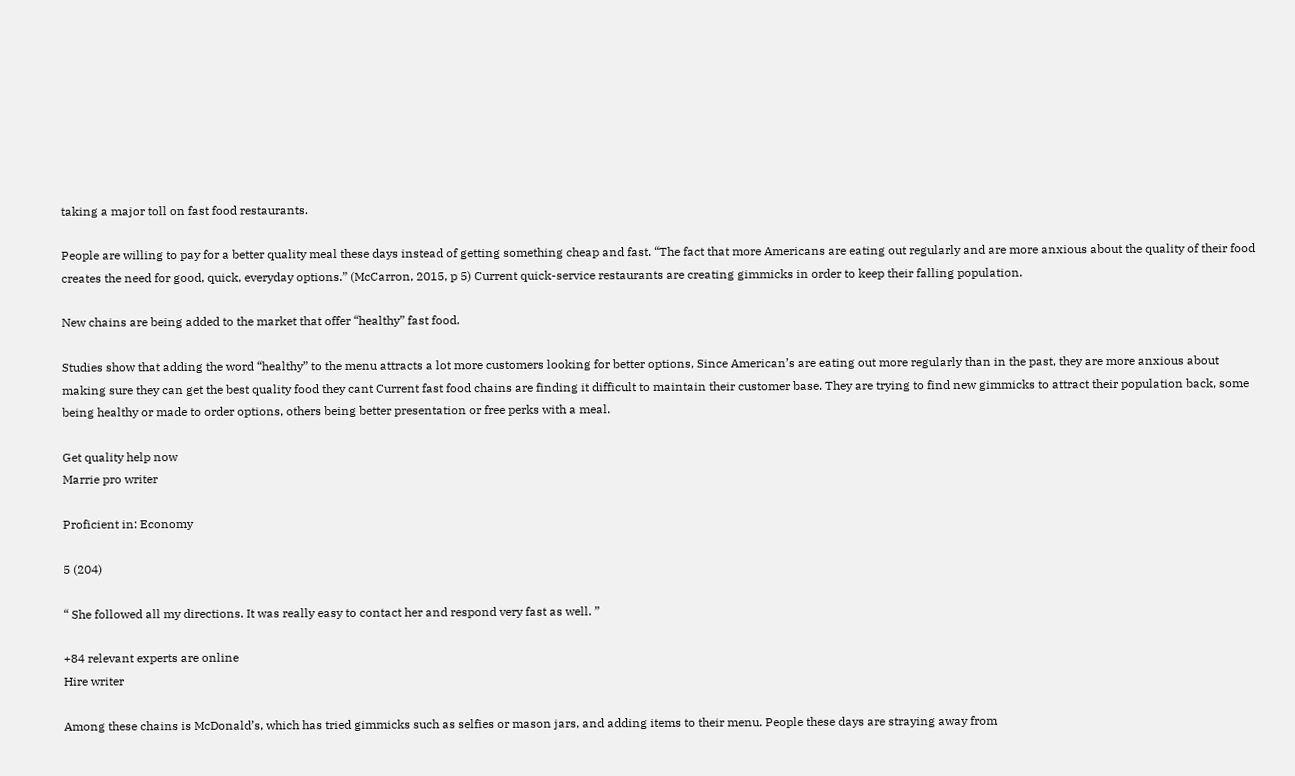taking a major toll on fast food restaurants.

People are willing to pay for a better quality meal these days instead of getting something cheap and fast. “The fact that more Americans are eating out regularly and are more anxious about the quality of their food creates the need for good, quick, everyday options.” (McCarron, 2015, p 5) Current quick-service restaurants are creating gimmicks in order to keep their falling population.

New chains are being added to the market that offer “healthy” fast food.

Studies show that adding the word “healthy” to the menu attracts a lot more customers looking for better options, Since American’s are eating out more regularly than in the past, they are more anxious about making sure they can get the best quality food they cant Current fast food chains are finding it difficult to maintain their customer base. They are trying to find new gimmicks to attract their population back, some being healthy or made to order options, others being better presentation or free perks with a meal.

Get quality help now
Marrie pro writer

Proficient in: Economy

5 (204)

“ She followed all my directions. It was really easy to contact her and respond very fast as well. ”

+84 relevant experts are online
Hire writer

Among these chains is McDonald’s, which has tried gimmicks such as selfies or mason jars, and adding items to their menu. People these days are straying away from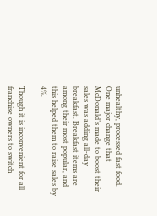unhealthy, processed fast food. One major change that McDonald’s made to boost their sales was adding all-day breakfast. Breakfast items are among their most popular, and this helped them to raise sales by 4%.

Though it is inconvenient for all franchise owners to switch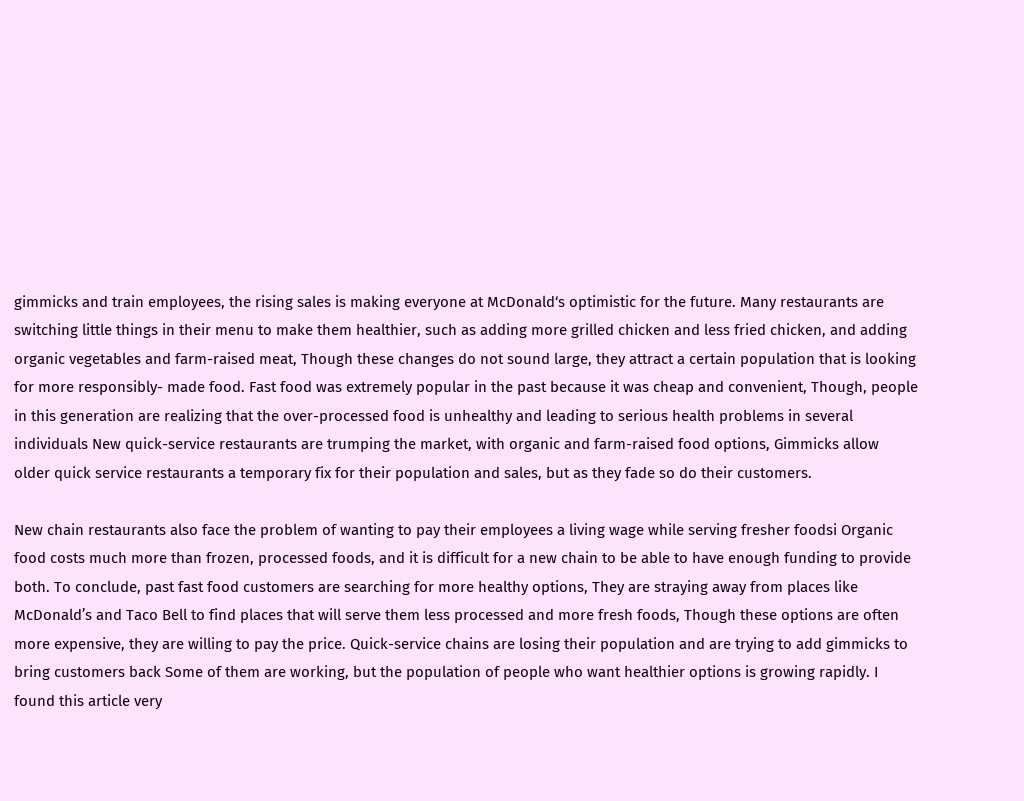gimmicks and train employees, the rising sales is making everyone at McDonald‘s optimistic for the future. Many restaurants are switching little things in their menu to make them healthier, such as adding more grilled chicken and less fried chicken, and adding organic vegetables and farm-raised meat, Though these changes do not sound large, they attract a certain population that is looking for more responsibly- made food. Fast food was extremely popular in the past because it was cheap and convenient, Though, people in this generation are realizing that the over-processed food is unhealthy and leading to serious health problems in several individuals New quick-service restaurants are trumping the market, with organic and farm-raised food options, Gimmicks allow older quick service restaurants a temporary fix for their population and sales, but as they fade so do their customers.

New chain restaurants also face the problem of wanting to pay their employees a living wage while serving fresher foodsi Organic food costs much more than frozen, processed foods, and it is difficult for a new chain to be able to have enough funding to provide both. To conclude, past fast food customers are searching for more healthy options, They are straying away from places like McDonald’s and Taco Bell to find places that will serve them less processed and more fresh foods, Though these options are often more expensive, they are willing to pay the price. Quick-service chains are losing their population and are trying to add gimmicks to bring customers back Some of them are working, but the population of people who want healthier options is growing rapidly. I found this article very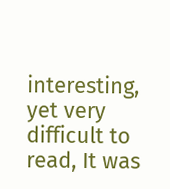interesting, yet very difficult to read, It was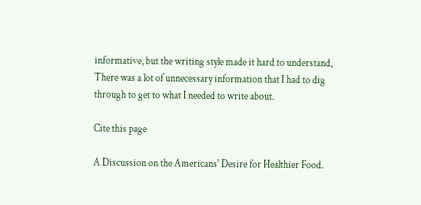informative, but the writing style made it hard to understand, There was a lot of unnecessary information that I had to dig through to get to what I needed to write about.

Cite this page

A Discussion on the Americans' Desire for Healthier Food.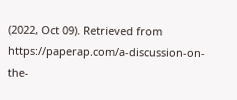(2022, Oct 09). Retrieved from https://paperap.com/a-discussion-on-the-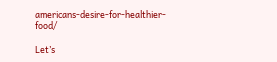americans-desire-for-healthier-food/

Let’s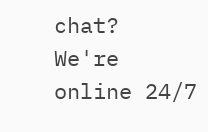chat?  We're online 24/7